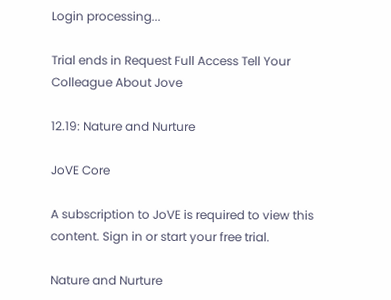Login processing...

Trial ends in Request Full Access Tell Your Colleague About Jove

12.19: Nature and Nurture

JoVE Core

A subscription to JoVE is required to view this content. Sign in or start your free trial.

Nature and Nurture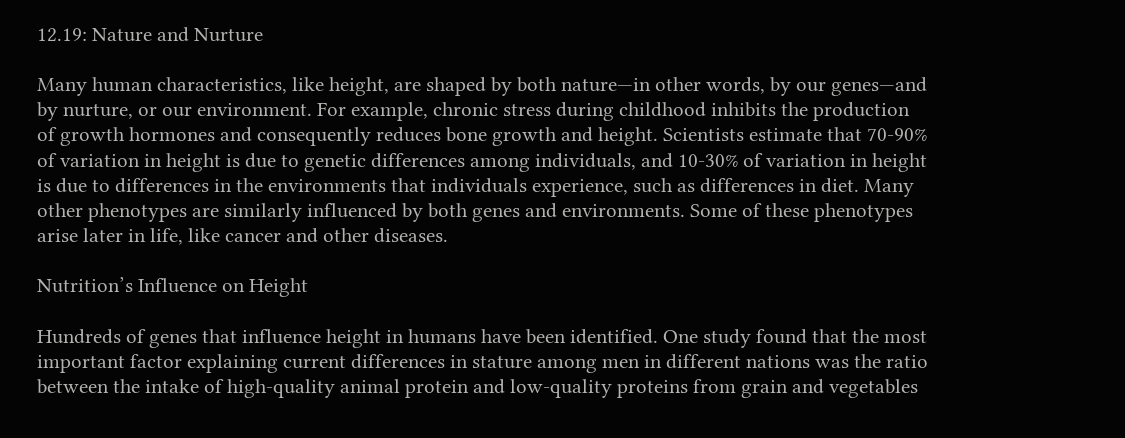12.19: Nature and Nurture

Many human characteristics, like height, are shaped by both nature—in other words, by our genes—and by nurture, or our environment. For example, chronic stress during childhood inhibits the production of growth hormones and consequently reduces bone growth and height. Scientists estimate that 70-90% of variation in height is due to genetic differences among individuals, and 10-30% of variation in height is due to differences in the environments that individuals experience, such as differences in diet. Many other phenotypes are similarly influenced by both genes and environments. Some of these phenotypes arise later in life, like cancer and other diseases.

Nutrition’s Influence on Height

Hundreds of genes that influence height in humans have been identified. One study found that the most important factor explaining current differences in stature among men in different nations was the ratio between the intake of high-quality animal protein and low-quality proteins from grain and vegetables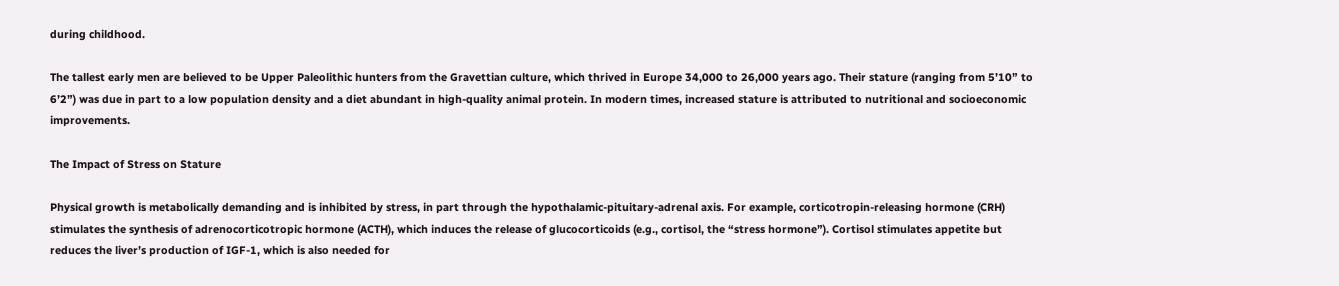during childhood.

The tallest early men are believed to be Upper Paleolithic hunters from the Gravettian culture, which thrived in Europe 34,000 to 26,000 years ago. Their stature (ranging from 5’10” to 6’2”) was due in part to a low population density and a diet abundant in high-quality animal protein. In modern times, increased stature is attributed to nutritional and socioeconomic improvements.

The Impact of Stress on Stature

Physical growth is metabolically demanding and is inhibited by stress, in part through the hypothalamic-pituitary-adrenal axis. For example, corticotropin-releasing hormone (CRH) stimulates the synthesis of adrenocorticotropic hormone (ACTH), which induces the release of glucocorticoids (e.g., cortisol, the “stress hormone”). Cortisol stimulates appetite but reduces the liver’s production of IGF-1, which is also needed for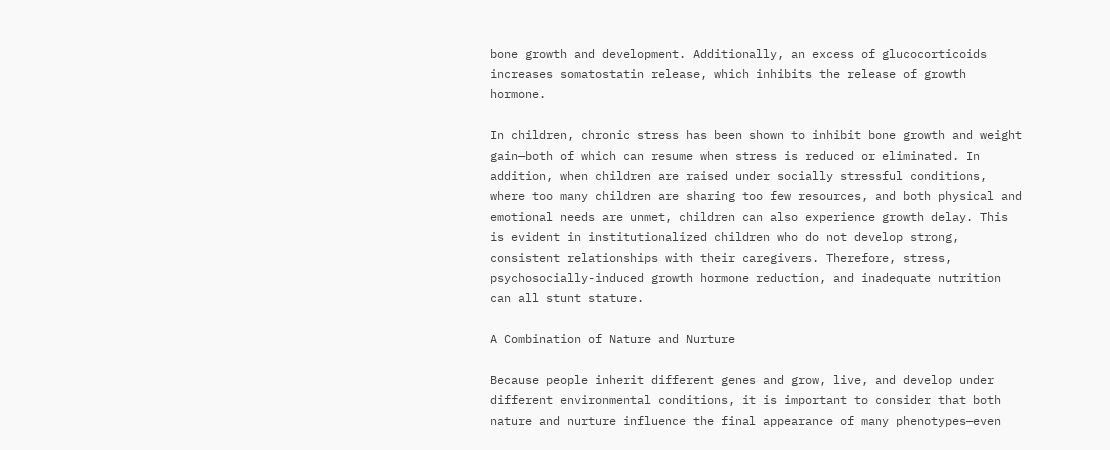bone growth and development. Additionally, an excess of glucocorticoids increases somatostatin release, which inhibits the release of growth hormone.

In children, chronic stress has been shown to inhibit bone growth and weight gain—both of which can resume when stress is reduced or eliminated. In addition, when children are raised under socially stressful conditions, where too many children are sharing too few resources, and both physical and emotional needs are unmet, children can also experience growth delay. This is evident in institutionalized children who do not develop strong, consistent relationships with their caregivers. Therefore, stress, psychosocially-induced growth hormone reduction, and inadequate nutrition can all stunt stature.

A Combination of Nature and Nurture

Because people inherit different genes and grow, live, and develop under different environmental conditions, it is important to consider that both nature and nurture influence the final appearance of many phenotypes—even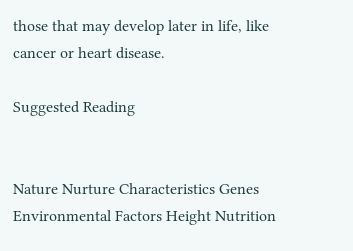those that may develop later in life, like cancer or heart disease.

Suggested Reading


Nature Nurture Characteristics Genes Environmental Factors Height Nutrition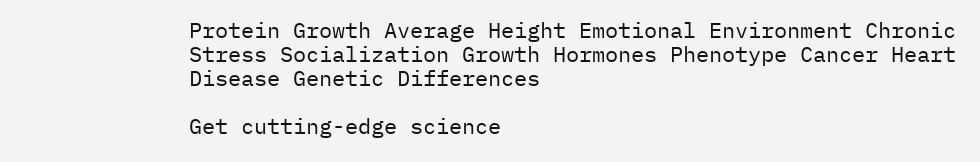Protein Growth Average Height Emotional Environment Chronic Stress Socialization Growth Hormones Phenotype Cancer Heart Disease Genetic Differences

Get cutting-edge science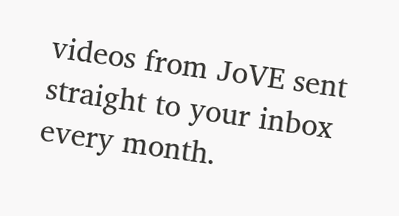videos from JoVE sent straight to your inbox every month.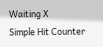Waiting X
Simple Hit Counter